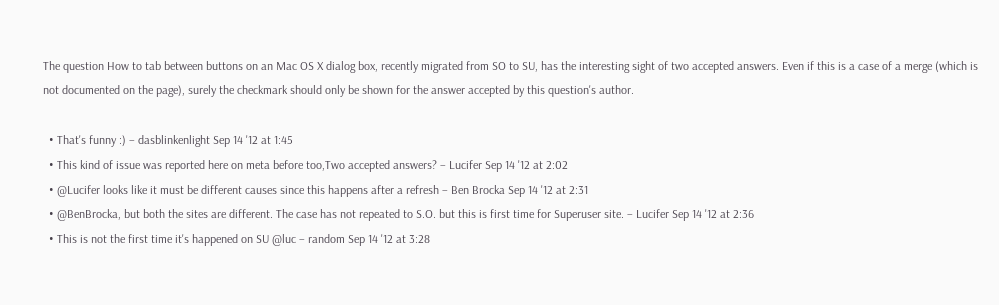The question How to tab between buttons on an Mac OS X dialog box, recently migrated from SO to SU, has the interesting sight of two accepted answers. Even if this is a case of a merge (which is not documented on the page), surely the checkmark should only be shown for the answer accepted by this question's author.

  • That's funny :) – dasblinkenlight Sep 14 '12 at 1:45
  • This kind of issue was reported here on meta before too,Two accepted answers? – Lucifer Sep 14 '12 at 2:02
  • @Lucifer looks like it must be different causes since this happens after a refresh – Ben Brocka Sep 14 '12 at 2:31
  • @BenBrocka, but both the sites are different. The case has not repeated to S.O. but this is first time for Superuser site. – Lucifer Sep 14 '12 at 2:36
  • This is not the first time it's happened on SU @luc – random Sep 14 '12 at 3:28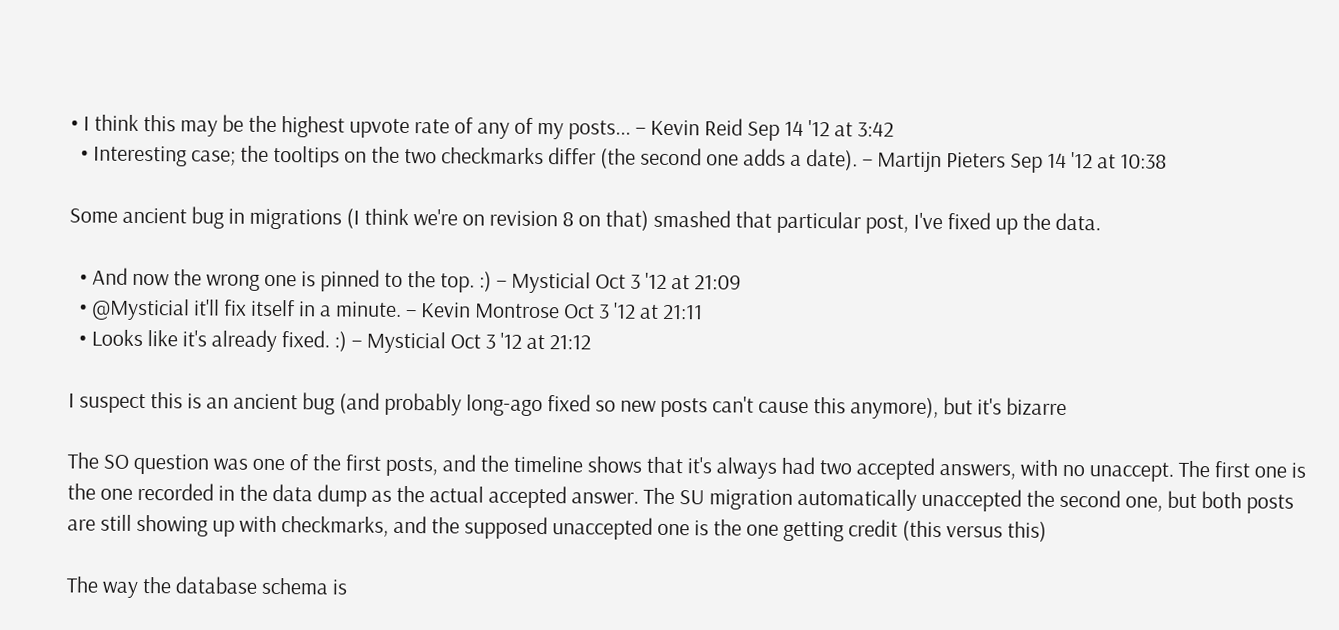• I think this may be the highest upvote rate of any of my posts... – Kevin Reid Sep 14 '12 at 3:42
  • Interesting case; the tooltips on the two checkmarks differ (the second one adds a date). – Martijn Pieters Sep 14 '12 at 10:38

Some ancient bug in migrations (I think we're on revision 8 on that) smashed that particular post, I've fixed up the data.

  • And now the wrong one is pinned to the top. :) – Mysticial Oct 3 '12 at 21:09
  • @Mysticial it'll fix itself in a minute. – Kevin Montrose Oct 3 '12 at 21:11
  • Looks like it's already fixed. :) – Mysticial Oct 3 '12 at 21:12

I suspect this is an ancient bug (and probably long-ago fixed so new posts can't cause this anymore), but it's bizarre

The SO question was one of the first posts, and the timeline shows that it's always had two accepted answers, with no unaccept. The first one is the one recorded in the data dump as the actual accepted answer. The SU migration automatically unaccepted the second one, but both posts are still showing up with checkmarks, and the supposed unaccepted one is the one getting credit (this versus this)

The way the database schema is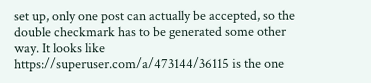set up, only one post can actually be accepted, so the double checkmark has to be generated some other way. It looks like https://superuser.com/a/473144/36115 is the one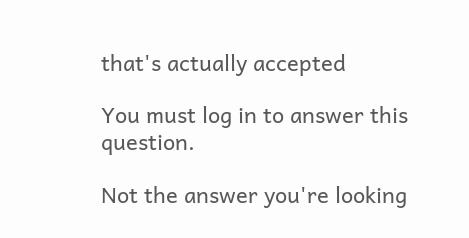that's actually accepted

You must log in to answer this question.

Not the answer you're looking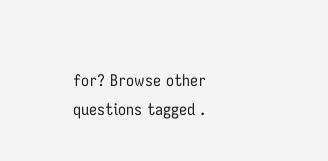for? Browse other questions tagged .